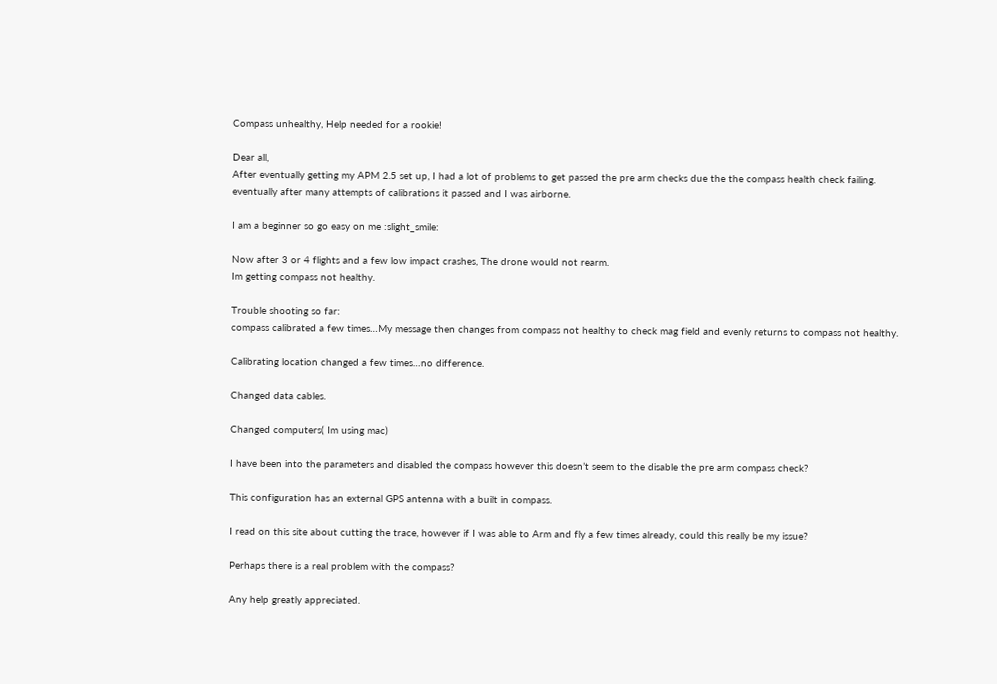Compass unhealthy, Help needed for a rookie!

Dear all,
After eventually getting my APM 2.5 set up, I had a lot of problems to get passed the pre arm checks due the the compass health check failing.
eventually after many attempts of calibrations it passed and I was airborne.

I am a beginner so go easy on me :slight_smile:

Now after 3 or 4 flights and a few low impact crashes, The drone would not rearm.
Im getting compass not healthy.

Trouble shooting so far:
compass calibrated a few times…My message then changes from compass not healthy to check mag field and evenly returns to compass not healthy.

Calibrating location changed a few times…no difference.

Changed data cables.

Changed computers( Im using mac)

I have been into the parameters and disabled the compass however this doesn’t seem to the disable the pre arm compass check?

This configuration has an external GPS antenna with a built in compass.

I read on this site about cutting the trace, however if I was able to Arm and fly a few times already, could this really be my issue?

Perhaps there is a real problem with the compass?

Any help greatly appreciated.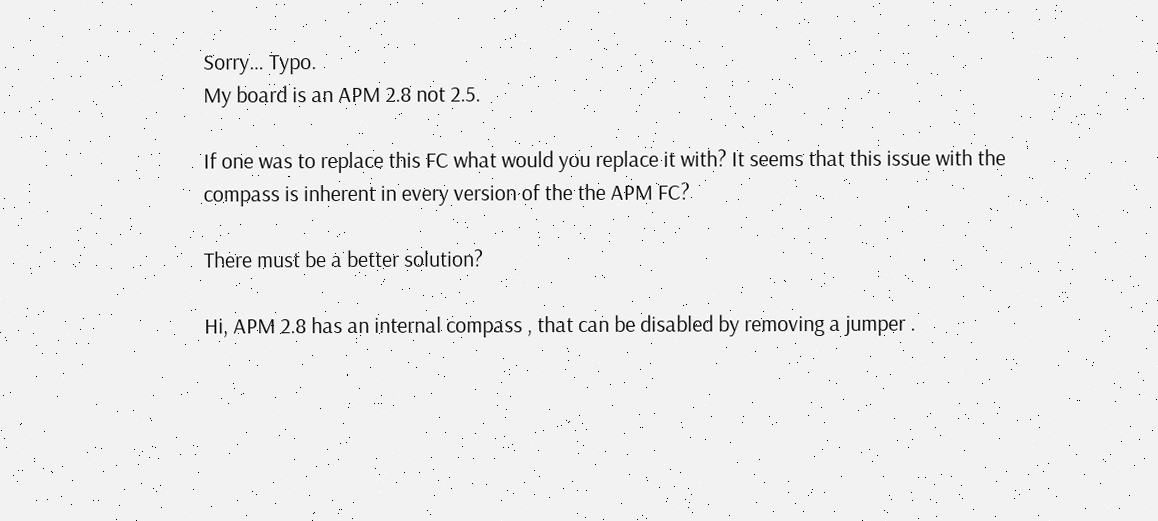Sorry… Typo.
My board is an APM 2.8 not 2.5.

If one was to replace this FC what would you replace it with? It seems that this issue with the compass is inherent in every version of the the APM FC?

There must be a better solution?

Hi, APM 2.8 has an internal compass , that can be disabled by removing a jumper .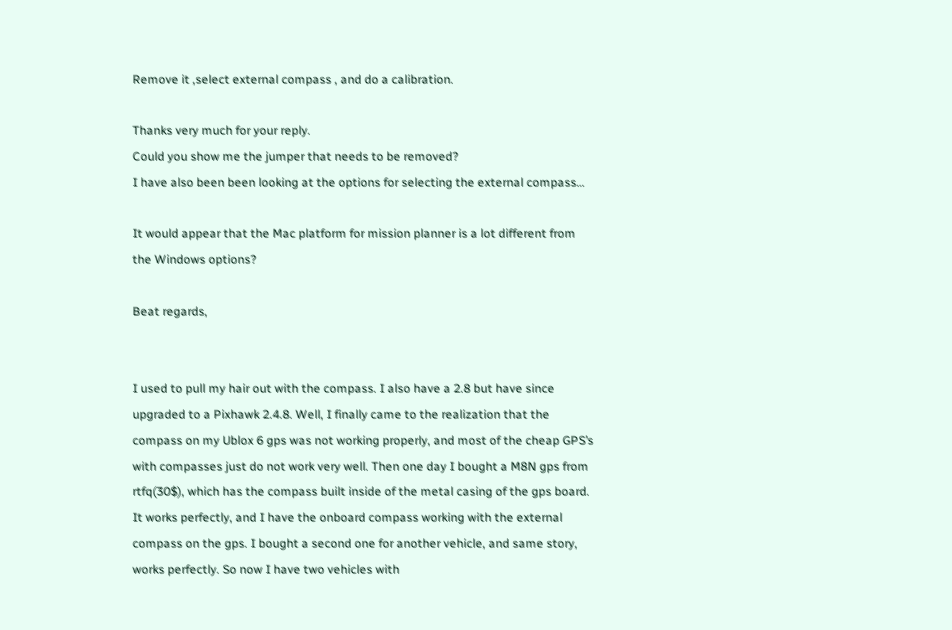Remove it ,select external compass , and do a calibration.

Thanks very much for your reply.
Could you show me the jumper that needs to be removed?
I have also been been looking at the options for selecting the external compass…

It would appear that the Mac platform for mission planner is a lot different from the Windows options?

Beat regards,


I used to pull my hair out with the compass. I also have a 2.8 but have since upgraded to a Pixhawk 2.4.8. Well, I finally came to the realization that the compass on my Ublox 6 gps was not working properly, and most of the cheap GPS’s with compasses just do not work very well. Then one day I bought a M8N gps from rtfq(30$), which has the compass built inside of the metal casing of the gps board. It works perfectly, and I have the onboard compass working with the external compass on the gps. I bought a second one for another vehicle, and same story, works perfectly. So now I have two vehicles with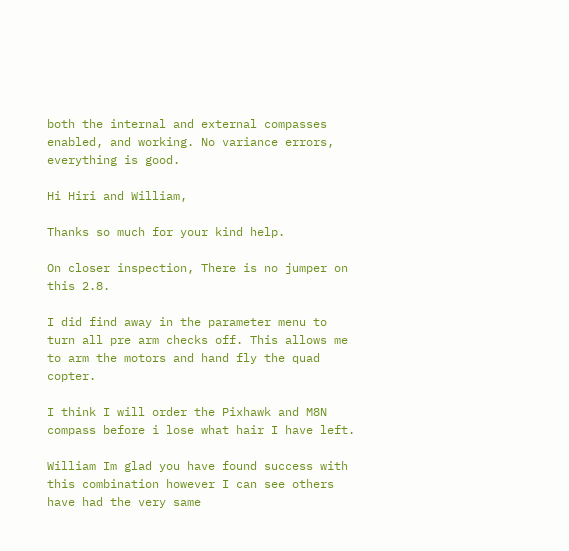both the internal and external compasses enabled, and working. No variance errors, everything is good.

Hi Hiri and William,

Thanks so much for your kind help.

On closer inspection, There is no jumper on this 2.8.

I did find away in the parameter menu to turn all pre arm checks off. This allows me to arm the motors and hand fly the quad copter.

I think I will order the Pixhawk and M8N compass before i lose what hair I have left.

William Im glad you have found success with this combination however I can see others have had the very same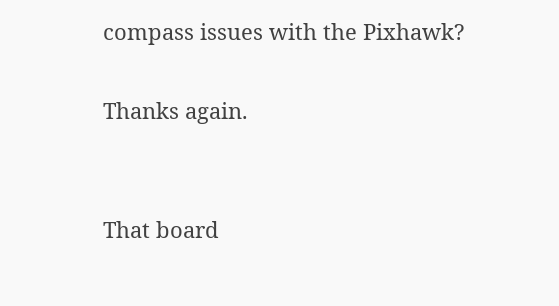compass issues with the Pixhawk?

Thanks again.


That board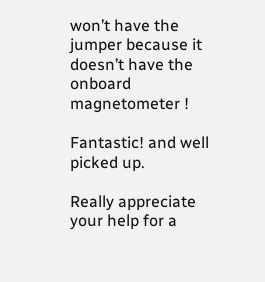won’t have the jumper because it doesn’t have the onboard magnetometer !

Fantastic! and well picked up.

Really appreciate your help for a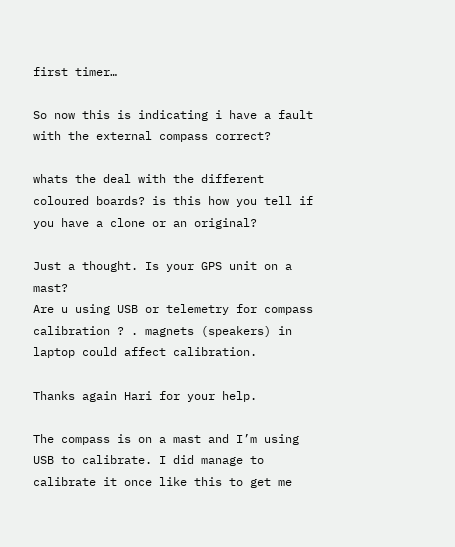first timer…

So now this is indicating i have a fault with the external compass correct?

whats the deal with the different coloured boards? is this how you tell if you have a clone or an original?

Just a thought. Is your GPS unit on a mast?
Are u using USB or telemetry for compass calibration ? . magnets (speakers) in laptop could affect calibration.

Thanks again Hari for your help.

The compass is on a mast and I’m using USB to calibrate. I did manage to calibrate it once like this to get me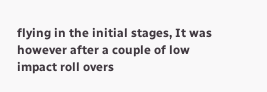flying in the initial stages, It was however after a couple of low impact roll overs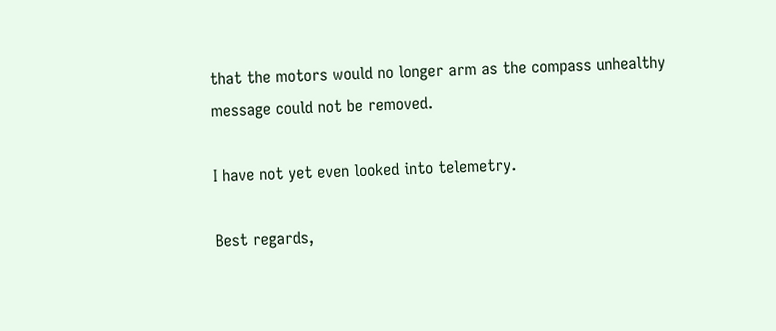that the motors would no longer arm as the compass unhealthy message could not be removed.

I have not yet even looked into telemetry.

Best regards,